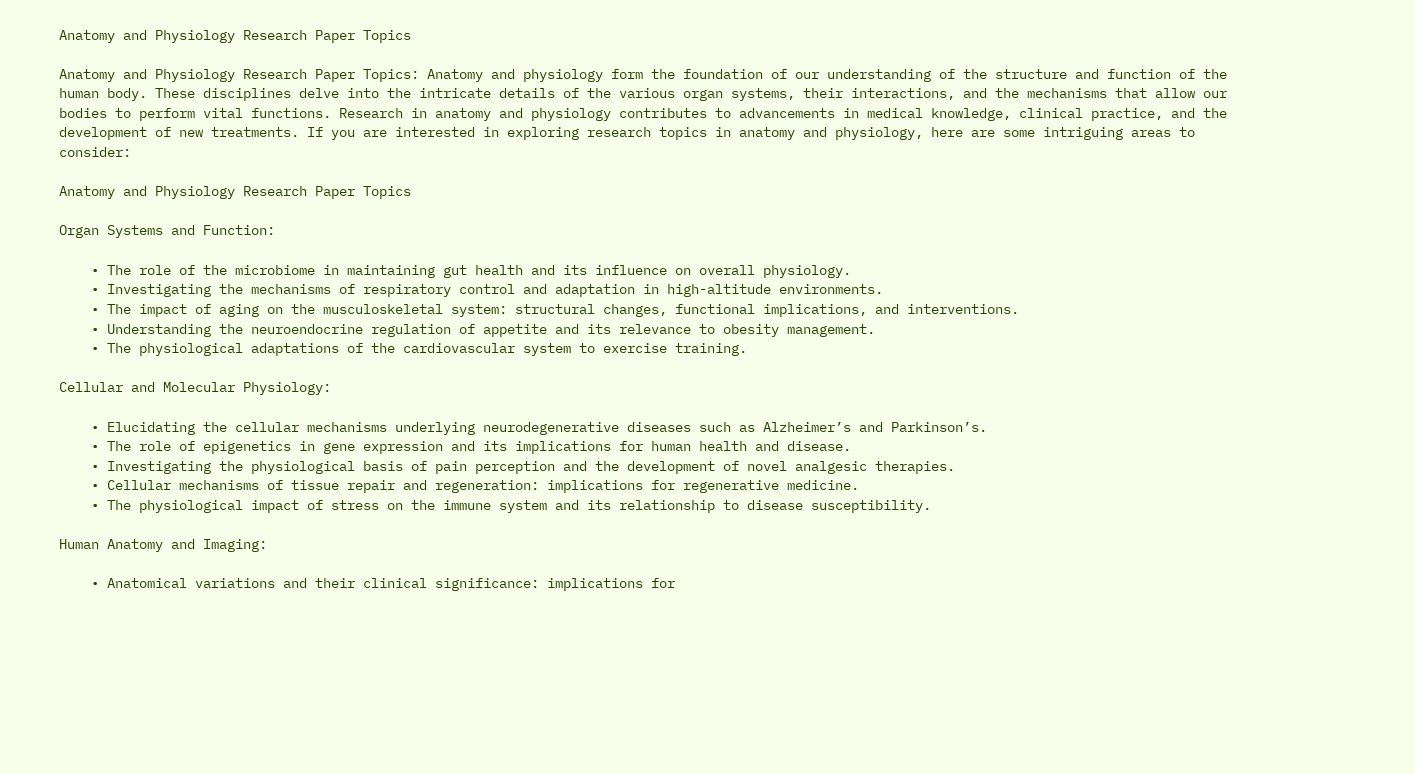Anatomy and Physiology Research Paper Topics

Anatomy and Physiology Research Paper Topics: Anatomy and physiology form the foundation of our understanding of the structure and function of the human body. These disciplines delve into the intricate details of the various organ systems, their interactions, and the mechanisms that allow our bodies to perform vital functions. Research in anatomy and physiology contributes to advancements in medical knowledge, clinical practice, and the development of new treatments. If you are interested in exploring research topics in anatomy and physiology, here are some intriguing areas to consider:

Anatomy and Physiology Research Paper Topics

Organ Systems and Function:

    • The role of the microbiome in maintaining gut health and its influence on overall physiology.
    • Investigating the mechanisms of respiratory control and adaptation in high-altitude environments.
    • The impact of aging on the musculoskeletal system: structural changes, functional implications, and interventions.
    • Understanding the neuroendocrine regulation of appetite and its relevance to obesity management.
    • The physiological adaptations of the cardiovascular system to exercise training.

Cellular and Molecular Physiology:

    • Elucidating the cellular mechanisms underlying neurodegenerative diseases such as Alzheimer’s and Parkinson’s.
    • The role of epigenetics in gene expression and its implications for human health and disease.
    • Investigating the physiological basis of pain perception and the development of novel analgesic therapies.
    • Cellular mechanisms of tissue repair and regeneration: implications for regenerative medicine.
    • The physiological impact of stress on the immune system and its relationship to disease susceptibility.

Human Anatomy and Imaging:

    • Anatomical variations and their clinical significance: implications for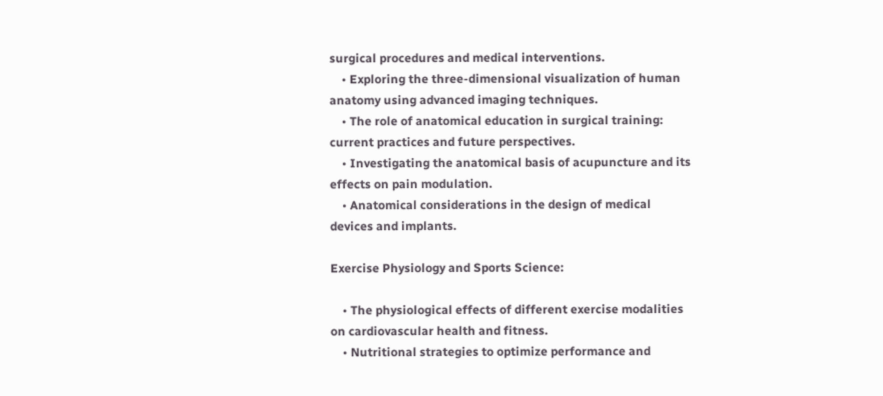surgical procedures and medical interventions.
    • Exploring the three-dimensional visualization of human anatomy using advanced imaging techniques.
    • The role of anatomical education in surgical training: current practices and future perspectives.
    • Investigating the anatomical basis of acupuncture and its effects on pain modulation.
    • Anatomical considerations in the design of medical devices and implants.

Exercise Physiology and Sports Science:

    • The physiological effects of different exercise modalities on cardiovascular health and fitness.
    • Nutritional strategies to optimize performance and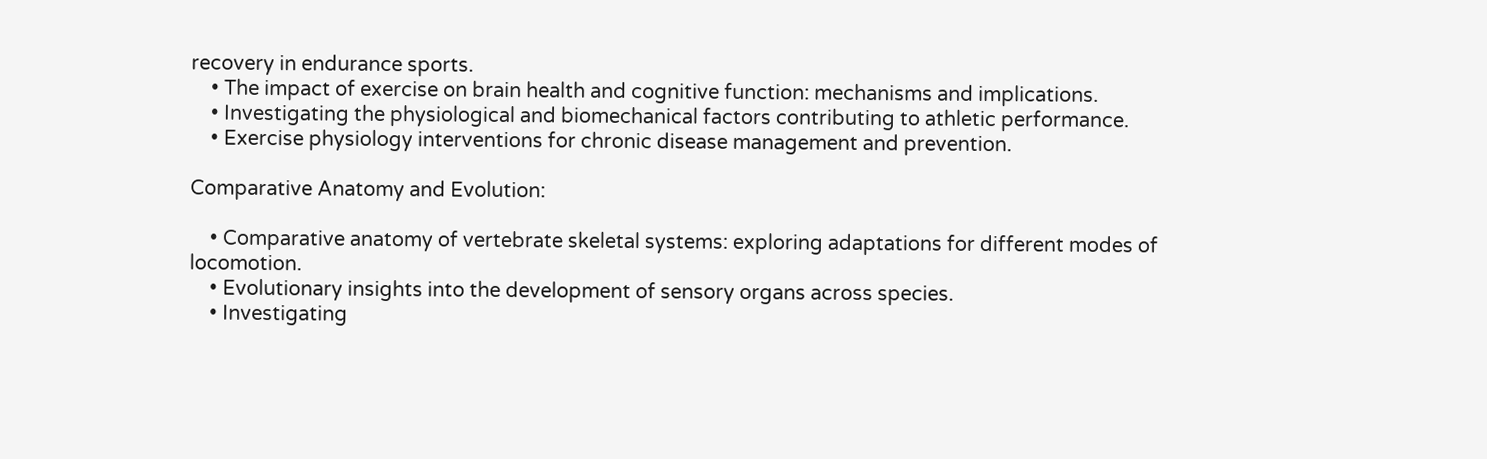recovery in endurance sports.
    • The impact of exercise on brain health and cognitive function: mechanisms and implications.
    • Investigating the physiological and biomechanical factors contributing to athletic performance.
    • Exercise physiology interventions for chronic disease management and prevention.

Comparative Anatomy and Evolution:

    • Comparative anatomy of vertebrate skeletal systems: exploring adaptations for different modes of locomotion.
    • Evolutionary insights into the development of sensory organs across species.
    • Investigating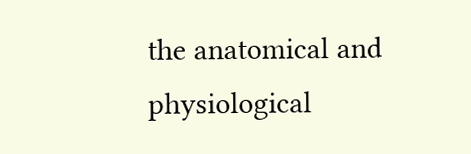the anatomical and physiological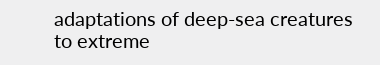adaptations of deep-sea creatures to extreme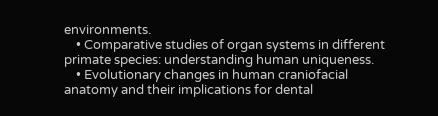environments.
    • Comparative studies of organ systems in different primate species: understanding human uniqueness.
    • Evolutionary changes in human craniofacial anatomy and their implications for dental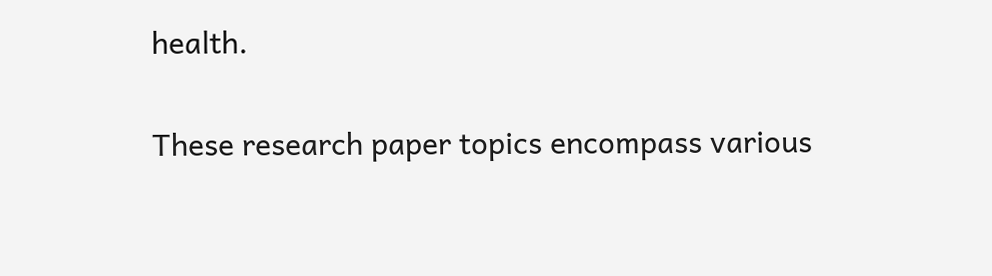health.

These research paper topics encompass various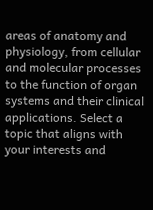areas of anatomy and physiology, from cellular and molecular processes to the function of organ systems and their clinical applications. Select a topic that aligns with your interests and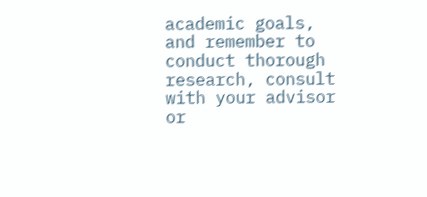academic goals, and remember to conduct thorough research, consult with your advisor or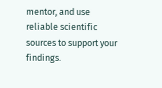mentor, and use reliable scientific sources to support your findings.